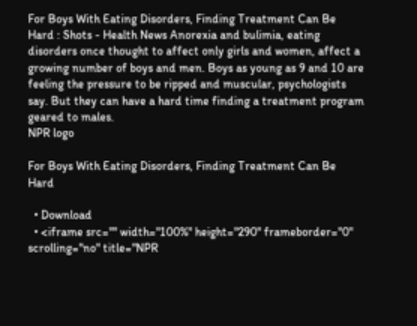For Boys With Eating Disorders, Finding Treatment Can Be Hard : Shots - Health News Anorexia and bulimia, eating disorders once thought to affect only girls and women, affect a growing number of boys and men. Boys as young as 9 and 10 are feeling the pressure to be ripped and muscular, psychologists say. But they can have a hard time finding a treatment program geared to males.
NPR logo

For Boys With Eating Disorders, Finding Treatment Can Be Hard

  • Download
  • <iframe src="" width="100%" height="290" frameborder="0" scrolling="no" title="NPR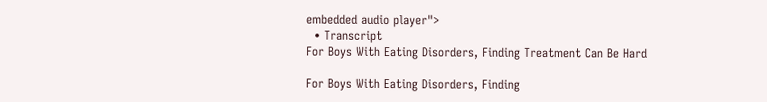embedded audio player">
  • Transcript
For Boys With Eating Disorders, Finding Treatment Can Be Hard

For Boys With Eating Disorders, Finding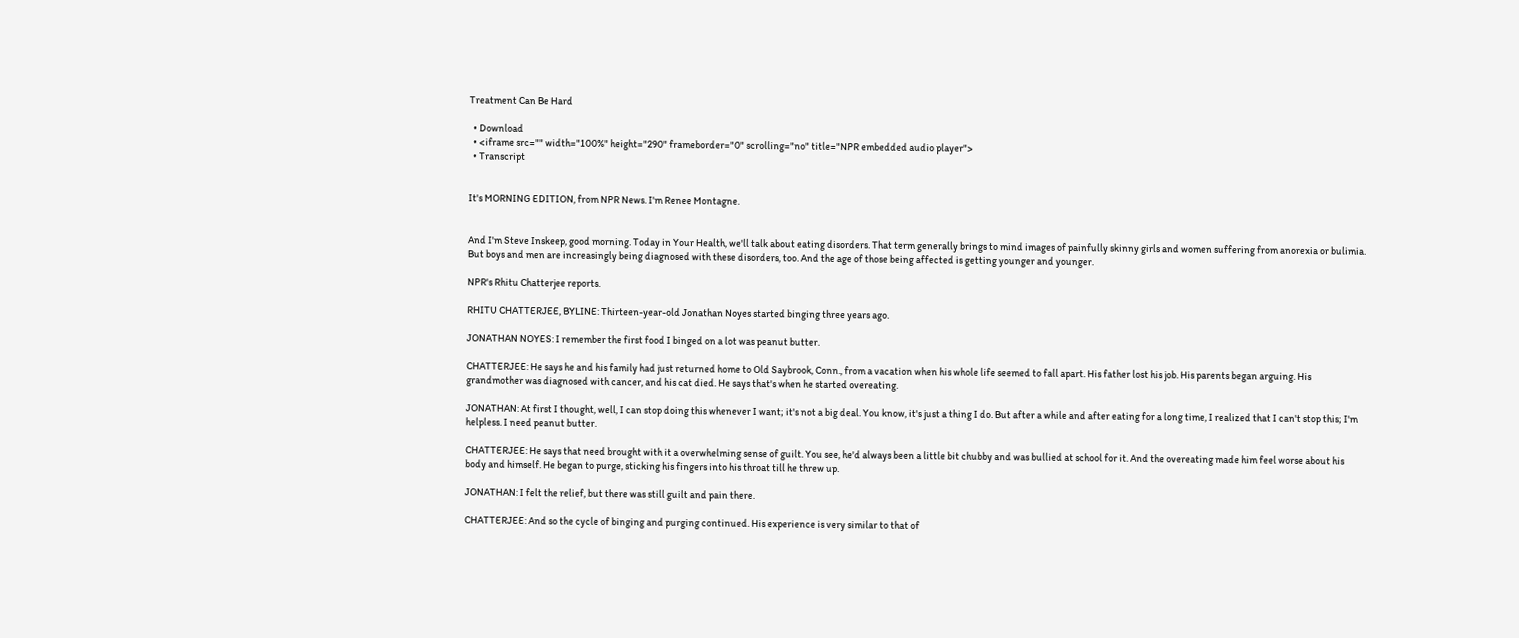Treatment Can Be Hard

  • Download
  • <iframe src="" width="100%" height="290" frameborder="0" scrolling="no" title="NPR embedded audio player">
  • Transcript


It's MORNING EDITION, from NPR News. I'm Renee Montagne.


And I'm Steve Inskeep, good morning. Today in Your Health, we'll talk about eating disorders. That term generally brings to mind images of painfully skinny girls and women suffering from anorexia or bulimia. But boys and men are increasingly being diagnosed with these disorders, too. And the age of those being affected is getting younger and younger.

NPR's Rhitu Chatterjee reports.

RHITU CHATTERJEE, BYLINE: Thirteen-year-old Jonathan Noyes started binging three years ago.

JONATHAN NOYES: I remember the first food I binged on a lot was peanut butter.

CHATTERJEE: He says he and his family had just returned home to Old Saybrook, Conn., from a vacation when his whole life seemed to fall apart. His father lost his job. His parents began arguing. His grandmother was diagnosed with cancer, and his cat died. He says that's when he started overeating.

JONATHAN: At first I thought, well, I can stop doing this whenever I want; it's not a big deal. You know, it's just a thing I do. But after a while and after eating for a long time, I realized that I can't stop this; I'm helpless. I need peanut butter.

CHATTERJEE: He says that need brought with it a overwhelming sense of guilt. You see, he'd always been a little bit chubby and was bullied at school for it. And the overeating made him feel worse about his body and himself. He began to purge, sticking his fingers into his throat till he threw up.

JONATHAN: I felt the relief, but there was still guilt and pain there.

CHATTERJEE: And so the cycle of binging and purging continued. His experience is very similar to that of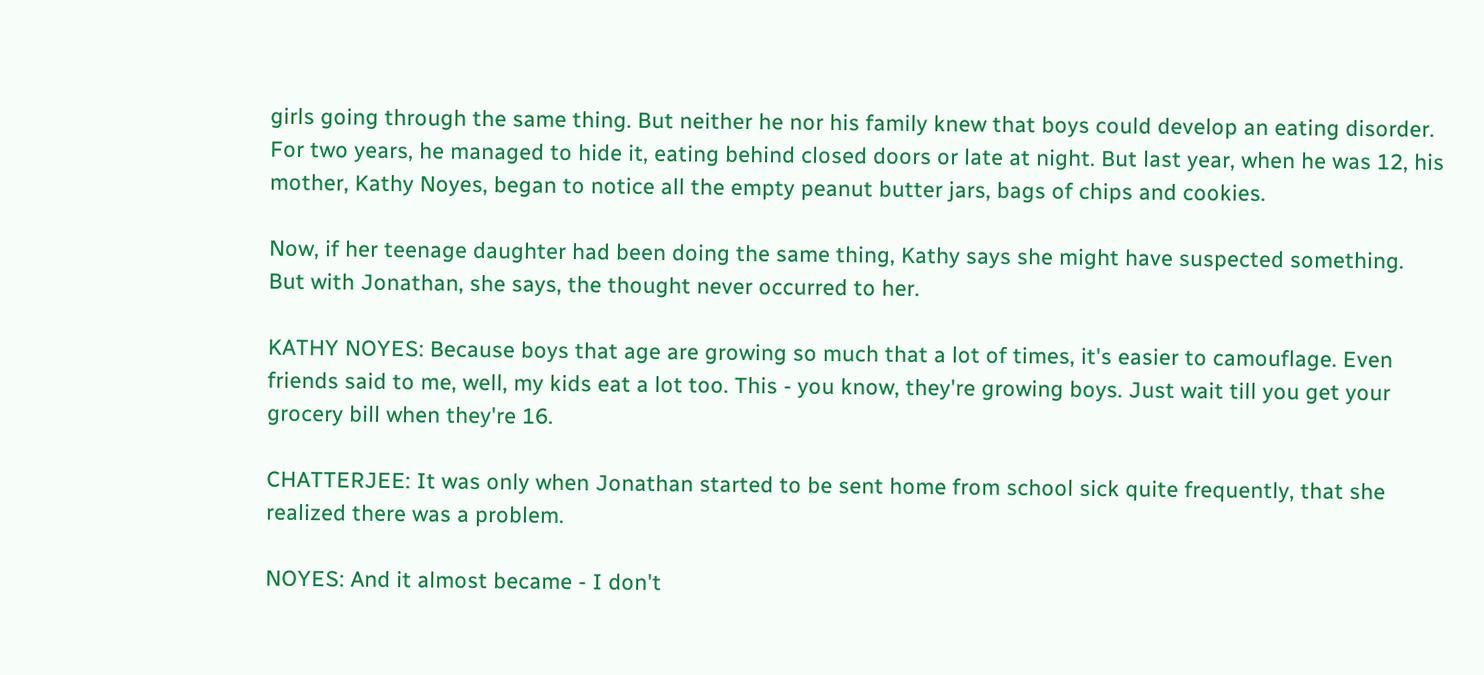girls going through the same thing. But neither he nor his family knew that boys could develop an eating disorder. For two years, he managed to hide it, eating behind closed doors or late at night. But last year, when he was 12, his mother, Kathy Noyes, began to notice all the empty peanut butter jars, bags of chips and cookies.

Now, if her teenage daughter had been doing the same thing, Kathy says she might have suspected something. But with Jonathan, she says, the thought never occurred to her.

KATHY NOYES: Because boys that age are growing so much that a lot of times, it's easier to camouflage. Even friends said to me, well, my kids eat a lot too. This - you know, they're growing boys. Just wait till you get your grocery bill when they're 16.

CHATTERJEE: It was only when Jonathan started to be sent home from school sick quite frequently, that she realized there was a problem.

NOYES: And it almost became - I don't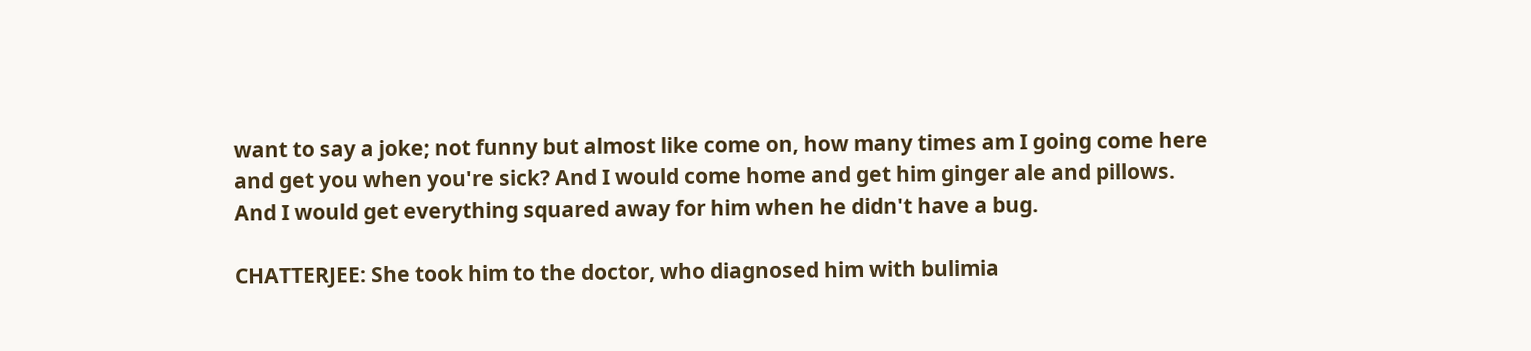want to say a joke; not funny but almost like come on, how many times am I going come here and get you when you're sick? And I would come home and get him ginger ale and pillows. And I would get everything squared away for him when he didn't have a bug.

CHATTERJEE: She took him to the doctor, who diagnosed him with bulimia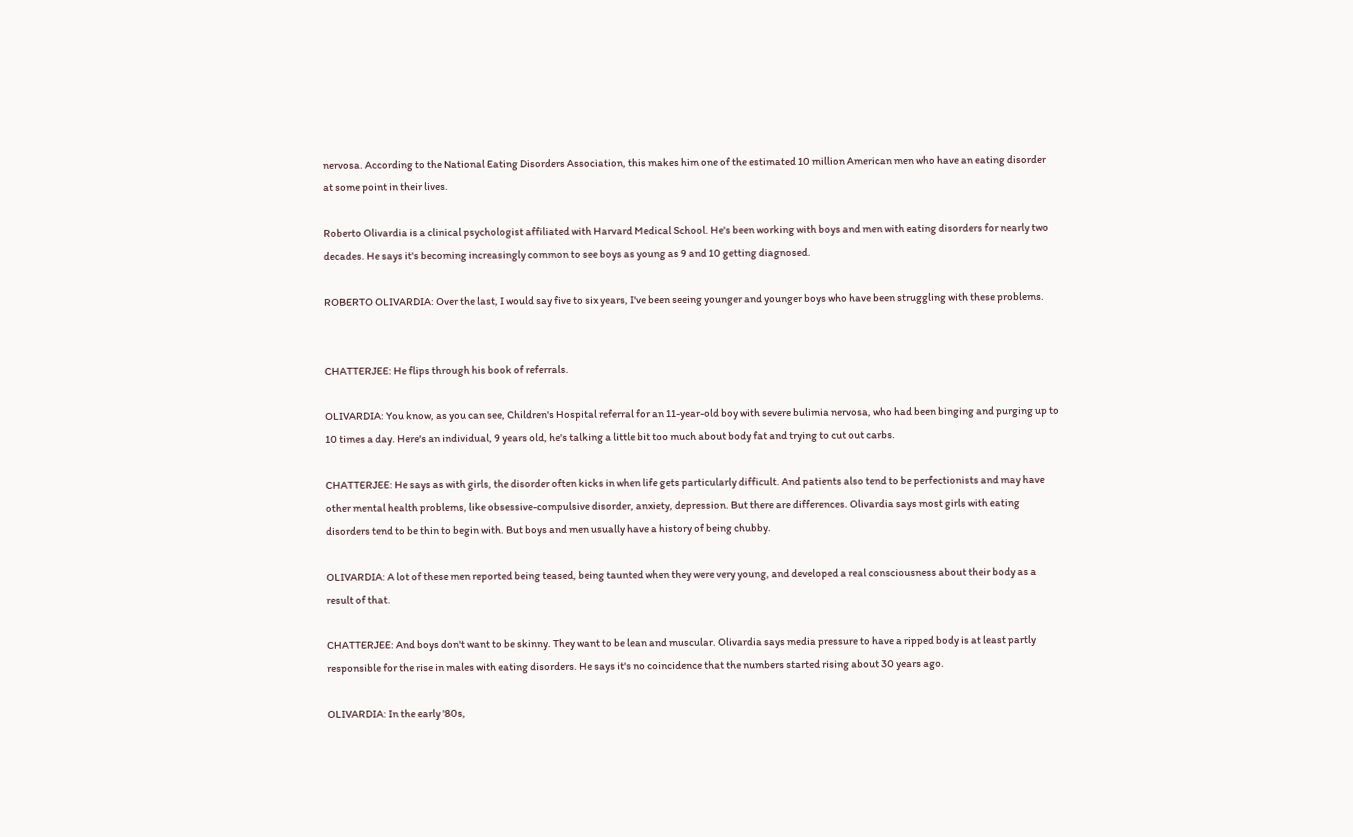nervosa. According to the National Eating Disorders Association, this makes him one of the estimated 10 million American men who have an eating disorder at some point in their lives.

Roberto Olivardia is a clinical psychologist affiliated with Harvard Medical School. He's been working with boys and men with eating disorders for nearly two decades. He says it's becoming increasingly common to see boys as young as 9 and 10 getting diagnosed.

ROBERTO OLIVARDIA: Over the last, I would say five to six years, I've been seeing younger and younger boys who have been struggling with these problems.


CHATTERJEE: He flips through his book of referrals.

OLIVARDIA: You know, as you can see, Children's Hospital referral for an 11-year-old boy with severe bulimia nervosa, who had been binging and purging up to 10 times a day. Here's an individual, 9 years old, he's talking a little bit too much about body fat and trying to cut out carbs.

CHATTERJEE: He says as with girls, the disorder often kicks in when life gets particularly difficult. And patients also tend to be perfectionists and may have other mental health problems, like obsessive-compulsive disorder, anxiety, depression. But there are differences. Olivardia says most girls with eating disorders tend to be thin to begin with. But boys and men usually have a history of being chubby.

OLIVARDIA: A lot of these men reported being teased, being taunted when they were very young, and developed a real consciousness about their body as a result of that.

CHATTERJEE: And boys don't want to be skinny. They want to be lean and muscular. Olivardia says media pressure to have a ripped body is at least partly responsible for the rise in males with eating disorders. He says it's no coincidence that the numbers started rising about 30 years ago.

OLIVARDIA: In the early '80s,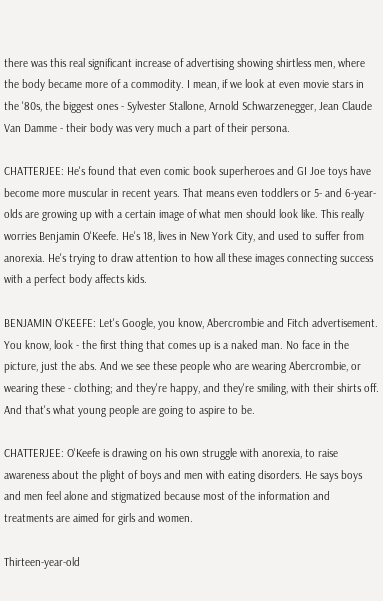there was this real significant increase of advertising showing shirtless men, where the body became more of a commodity. I mean, if we look at even movie stars in the '80s, the biggest ones - Sylvester Stallone, Arnold Schwarzenegger, Jean Claude Van Damme - their body was very much a part of their persona.

CHATTERJEE: He's found that even comic book superheroes and GI Joe toys have become more muscular in recent years. That means even toddlers or 5- and 6-year-olds are growing up with a certain image of what men should look like. This really worries Benjamin O'Keefe. He's 18, lives in New York City, and used to suffer from anorexia. He's trying to draw attention to how all these images connecting success with a perfect body affects kids.

BENJAMIN O'KEEFE: Let's Google, you know, Abercrombie and Fitch advertisement. You know, look - the first thing that comes up is a naked man. No face in the picture, just the abs. And we see these people who are wearing Abercrombie, or wearing these - clothing; and they're happy, and they're smiling, with their shirts off. And that's what young people are going to aspire to be.

CHATTERJEE: O'Keefe is drawing on his own struggle with anorexia, to raise awareness about the plight of boys and men with eating disorders. He says boys and men feel alone and stigmatized because most of the information and treatments are aimed for girls and women.

Thirteen-year-old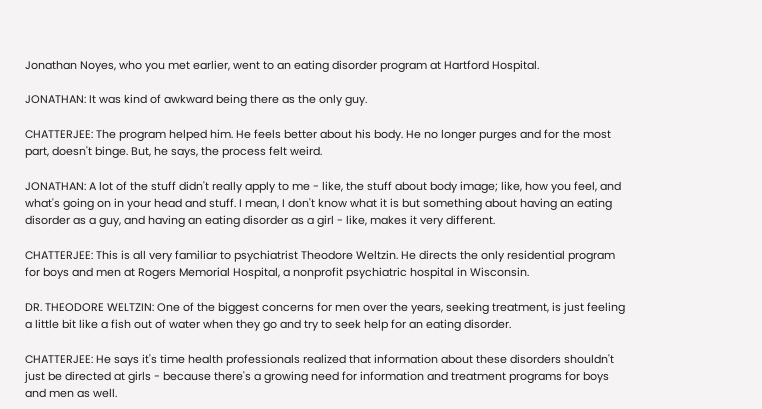Jonathan Noyes, who you met earlier, went to an eating disorder program at Hartford Hospital.

JONATHAN: It was kind of awkward being there as the only guy.

CHATTERJEE: The program helped him. He feels better about his body. He no longer purges and for the most part, doesn't binge. But, he says, the process felt weird.

JONATHAN: A lot of the stuff didn't really apply to me - like, the stuff about body image; like, how you feel, and what's going on in your head and stuff. I mean, I don't know what it is but something about having an eating disorder as a guy, and having an eating disorder as a girl - like, makes it very different.

CHATTERJEE: This is all very familiar to psychiatrist Theodore Weltzin. He directs the only residential program for boys and men at Rogers Memorial Hospital, a nonprofit psychiatric hospital in Wisconsin.

DR. THEODORE WELTZIN: One of the biggest concerns for men over the years, seeking treatment, is just feeling a little bit like a fish out of water when they go and try to seek help for an eating disorder.

CHATTERJEE: He says it's time health professionals realized that information about these disorders shouldn't just be directed at girls - because there's a growing need for information and treatment programs for boys and men as well.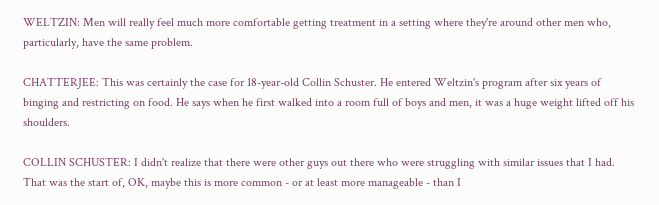WELTZIN: Men will really feel much more comfortable getting treatment in a setting where they're around other men who, particularly, have the same problem.

CHATTERJEE: This was certainly the case for 18-year-old Collin Schuster. He entered Weltzin's program after six years of binging and restricting on food. He says when he first walked into a room full of boys and men, it was a huge weight lifted off his shoulders.

COLLIN SCHUSTER: I didn't realize that there were other guys out there who were struggling with similar issues that I had. That was the start of, OK, maybe this is more common - or at least more manageable - than I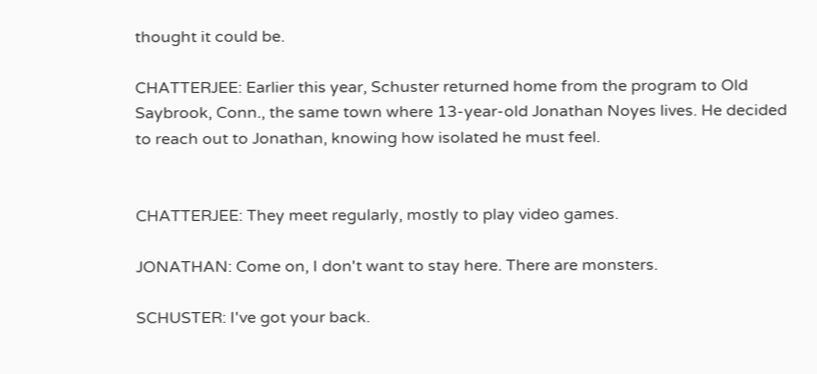thought it could be.

CHATTERJEE: Earlier this year, Schuster returned home from the program to Old Saybrook, Conn., the same town where 13-year-old Jonathan Noyes lives. He decided to reach out to Jonathan, knowing how isolated he must feel.


CHATTERJEE: They meet regularly, mostly to play video games.

JONATHAN: Come on, I don't want to stay here. There are monsters.

SCHUSTER: I've got your back.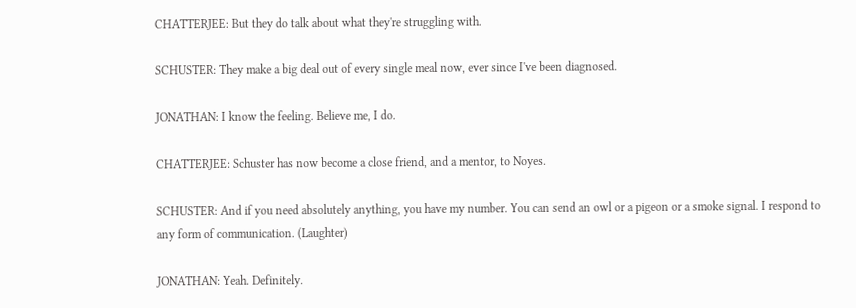CHATTERJEE: But they do talk about what they're struggling with.

SCHUSTER: They make a big deal out of every single meal now, ever since I've been diagnosed.

JONATHAN: I know the feeling. Believe me, I do.

CHATTERJEE: Schuster has now become a close friend, and a mentor, to Noyes.

SCHUSTER: And if you need absolutely anything, you have my number. You can send an owl or a pigeon or a smoke signal. I respond to any form of communication. (Laughter)

JONATHAN: Yeah. Definitely.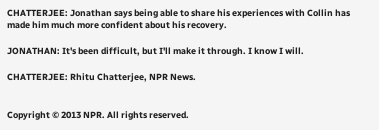CHATTERJEE: Jonathan says being able to share his experiences with Collin has made him much more confident about his recovery.

JONATHAN: It's been difficult, but I'll make it through. I know I will.

CHATTERJEE: Rhitu Chatterjee, NPR News.


Copyright © 2013 NPR. All rights reserved.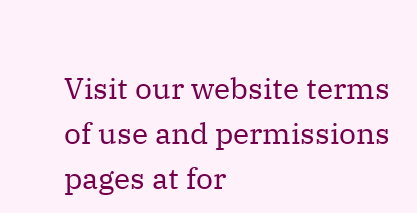Visit our website terms of use and permissions pages at for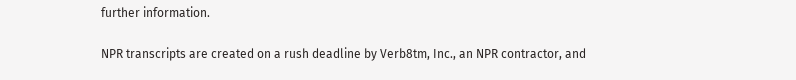further information.

NPR transcripts are created on a rush deadline by Verb8tm, Inc., an NPR contractor, and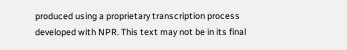produced using a proprietary transcription process developed with NPR. This text may not be in its final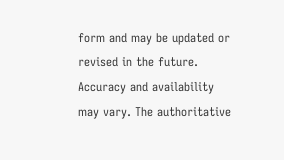form and may be updated or revised in the future. Accuracy and availability may vary. The authoritative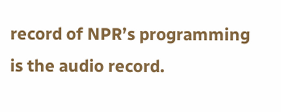record of NPR’s programming is the audio record.